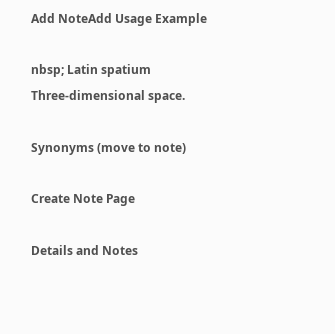Add NoteAdd Usage Example

nbsp; Latin spatium
Three-dimensional space.

Synonyms (move to note)

Create Note Page

Details and Notes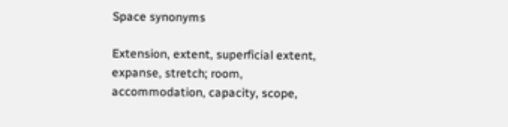Space synonyms

Extension, extent, superficial extent, expanse, stretch; room, accommodation, capacity, scope,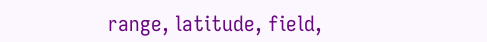range, latitude, field,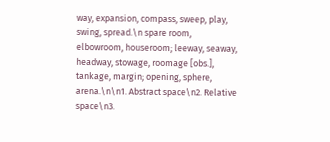way, expansion, compass, sweep, play, swing, spread.\n spare room, elbowroom, houseroom; leeway, seaway, headway, stowage, roomage [obs.], tankage, margin; opening, sphere, arena.\n\n1. Abstract space\n2. Relative space\n3.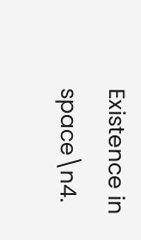Existence in space\n4.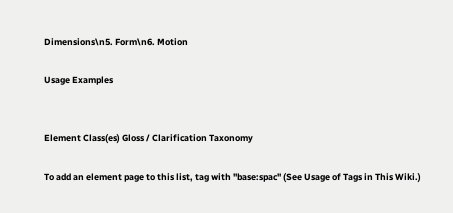Dimensions\n5. Form\n6. Motion

Usage Examples


Element Class(es) Gloss / Clarification Taxonomy

To add an element page to this list, tag with "base:spac" (See Usage of Tags in This Wiki.)